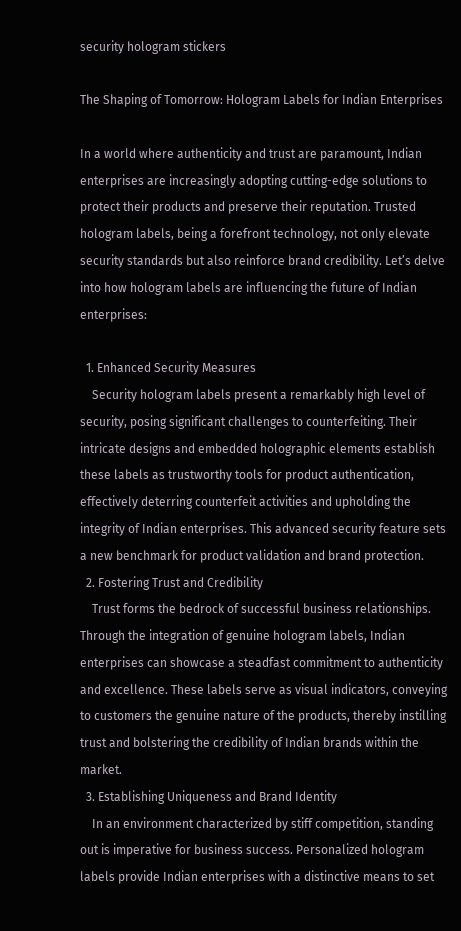security hologram stickers

The Shaping of Tomorrow: Hologram Labels for Indian Enterprises

In a world where authenticity and trust are paramount, Indian enterprises are increasingly adopting cutting-edge solutions to protect their products and preserve their reputation. Trusted hologram labels, being a forefront technology, not only elevate security standards but also reinforce brand credibility. Let’s delve into how hologram labels are influencing the future of Indian enterprises:

  1. Enhanced Security Measures
    Security hologram labels present a remarkably high level of security, posing significant challenges to counterfeiting. Their intricate designs and embedded holographic elements establish these labels as trustworthy tools for product authentication, effectively deterring counterfeit activities and upholding the integrity of Indian enterprises. This advanced security feature sets a new benchmark for product validation and brand protection.
  2. Fostering Trust and Credibility
    Trust forms the bedrock of successful business relationships. Through the integration of genuine hologram labels, Indian enterprises can showcase a steadfast commitment to authenticity and excellence. These labels serve as visual indicators, conveying to customers the genuine nature of the products, thereby instilling trust and bolstering the credibility of Indian brands within the market.
  3. Establishing Uniqueness and Brand Identity
    In an environment characterized by stiff competition, standing out is imperative for business success. Personalized hologram labels provide Indian enterprises with a distinctive means to set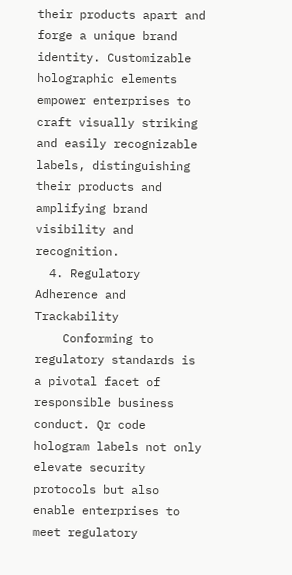their products apart and forge a unique brand identity. Customizable holographic elements empower enterprises to craft visually striking and easily recognizable labels, distinguishing their products and amplifying brand visibility and recognition.
  4. Regulatory Adherence and Trackability
    Conforming to regulatory standards is a pivotal facet of responsible business conduct. Qr code hologram labels not only elevate security protocols but also enable enterprises to meet regulatory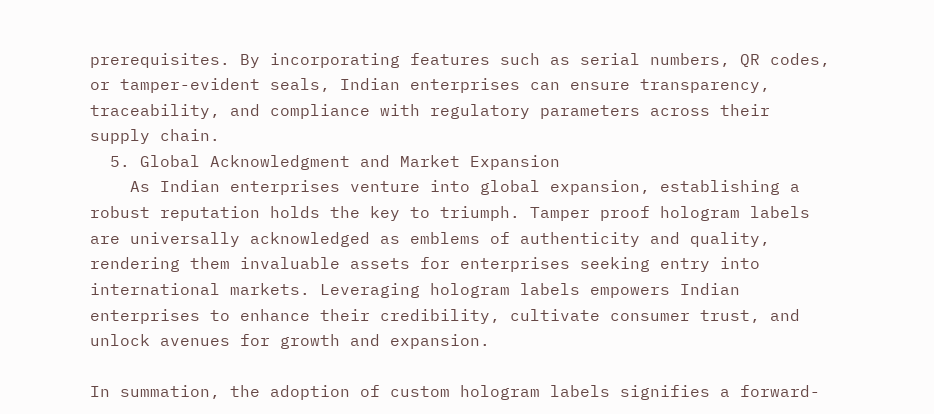prerequisites. By incorporating features such as serial numbers, QR codes, or tamper-evident seals, Indian enterprises can ensure transparency, traceability, and compliance with regulatory parameters across their supply chain.
  5. Global Acknowledgment and Market Expansion
    As Indian enterprises venture into global expansion, establishing a robust reputation holds the key to triumph. Tamper proof hologram labels are universally acknowledged as emblems of authenticity and quality, rendering them invaluable assets for enterprises seeking entry into international markets. Leveraging hologram labels empowers Indian enterprises to enhance their credibility, cultivate consumer trust, and unlock avenues for growth and expansion.

In summation, the adoption of custom hologram labels signifies a forward-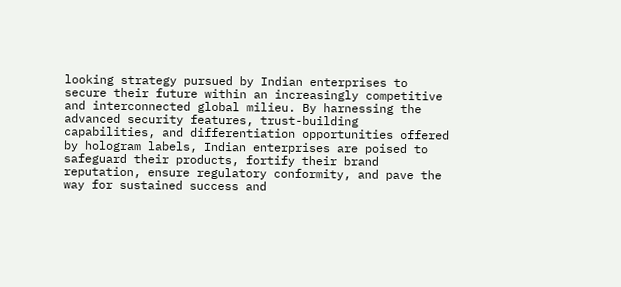looking strategy pursued by Indian enterprises to secure their future within an increasingly competitive and interconnected global milieu. By harnessing the advanced security features, trust-building capabilities, and differentiation opportunities offered by hologram labels, Indian enterprises are poised to safeguard their products, fortify their brand reputation, ensure regulatory conformity, and pave the way for sustained success and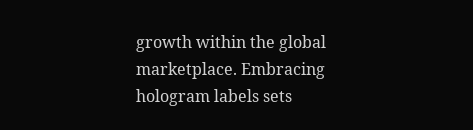growth within the global marketplace. Embracing hologram labels sets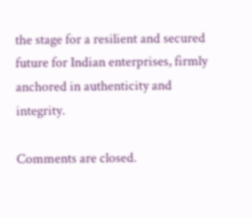the stage for a resilient and secured future for Indian enterprises, firmly anchored in authenticity and integrity.

Comments are closed.